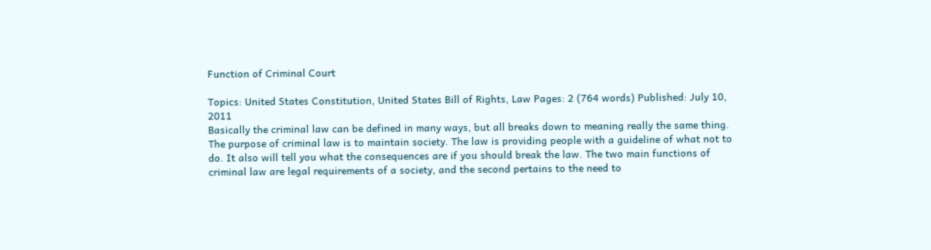Function of Criminal Court

Topics: United States Constitution, United States Bill of Rights, Law Pages: 2 (764 words) Published: July 10, 2011
Basically the criminal law can be defined in many ways, but all breaks down to meaning really the same thing. The purpose of criminal law is to maintain society. The law is providing people with a guideline of what not to do. It also will tell you what the consequences are if you should break the law. The two main functions of criminal law are legal requirements of a society, and the second pertains to the need to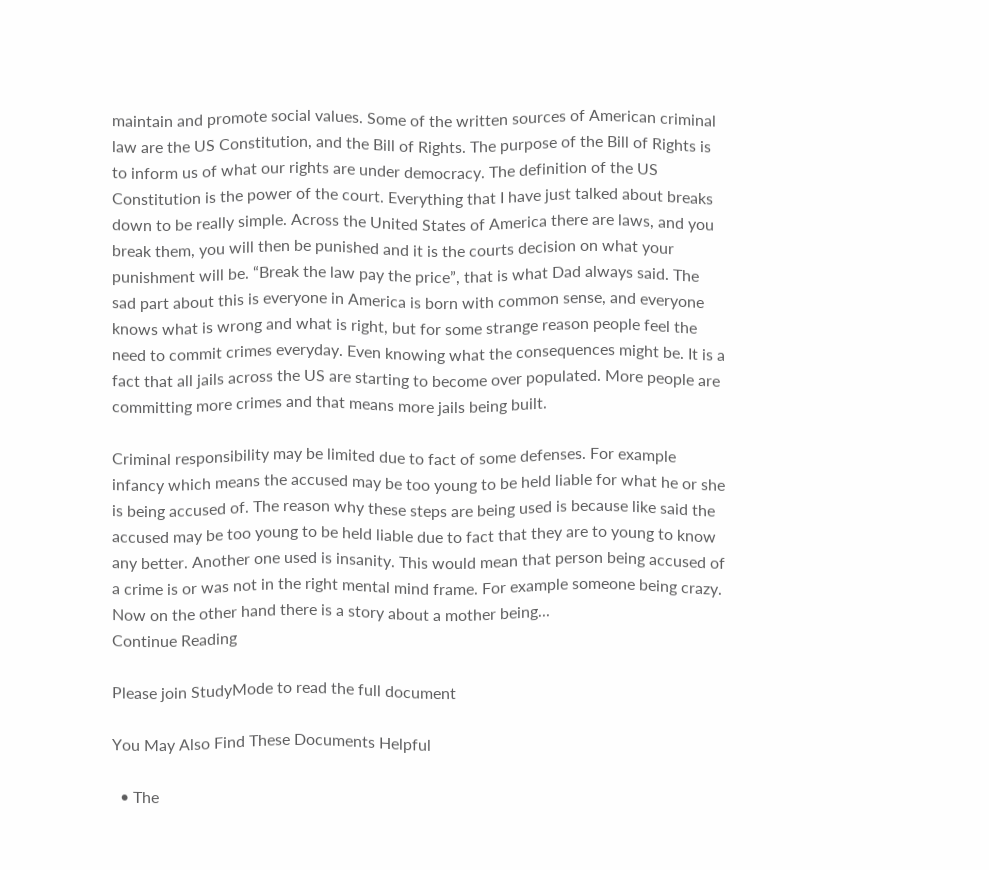maintain and promote social values. Some of the written sources of American criminal law are the US Constitution, and the Bill of Rights. The purpose of the Bill of Rights is to inform us of what our rights are under democracy. The definition of the US Constitution is the power of the court. Everything that I have just talked about breaks down to be really simple. Across the United States of America there are laws, and you break them, you will then be punished and it is the courts decision on what your punishment will be. “Break the law pay the price”, that is what Dad always said. The sad part about this is everyone in America is born with common sense, and everyone knows what is wrong and what is right, but for some strange reason people feel the need to commit crimes everyday. Even knowing what the consequences might be. It is a fact that all jails across the US are starting to become over populated. More people are committing more crimes and that means more jails being built.

Criminal responsibility may be limited due to fact of some defenses. For example infancy which means the accused may be too young to be held liable for what he or she is being accused of. The reason why these steps are being used is because like said the accused may be too young to be held liable due to fact that they are to young to know any better. Another one used is insanity. This would mean that person being accused of a crime is or was not in the right mental mind frame. For example someone being crazy. Now on the other hand there is a story about a mother being...
Continue Reading

Please join StudyMode to read the full document

You May Also Find These Documents Helpful

  • The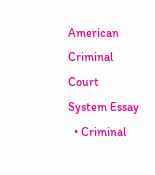American Criminal Court System Essay
  • Criminal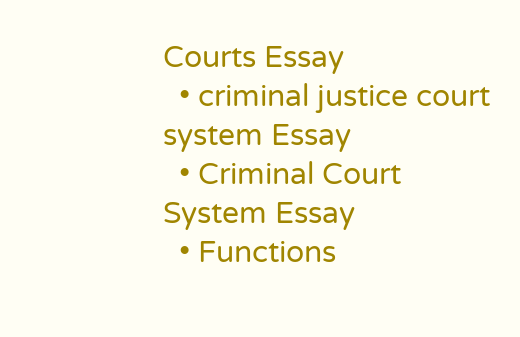Courts Essay
  • criminal justice court system Essay
  • Criminal Court System Essay
  • Functions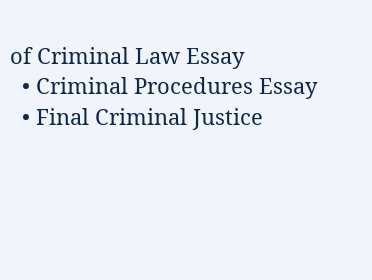of Criminal Law Essay
  • Criminal Procedures Essay
  • Final Criminal Justice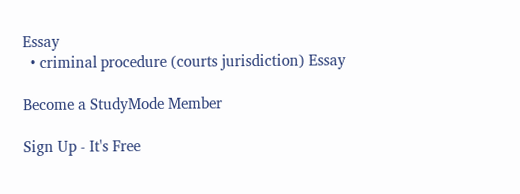Essay
  • criminal procedure (courts jurisdiction) Essay

Become a StudyMode Member

Sign Up - It's Free